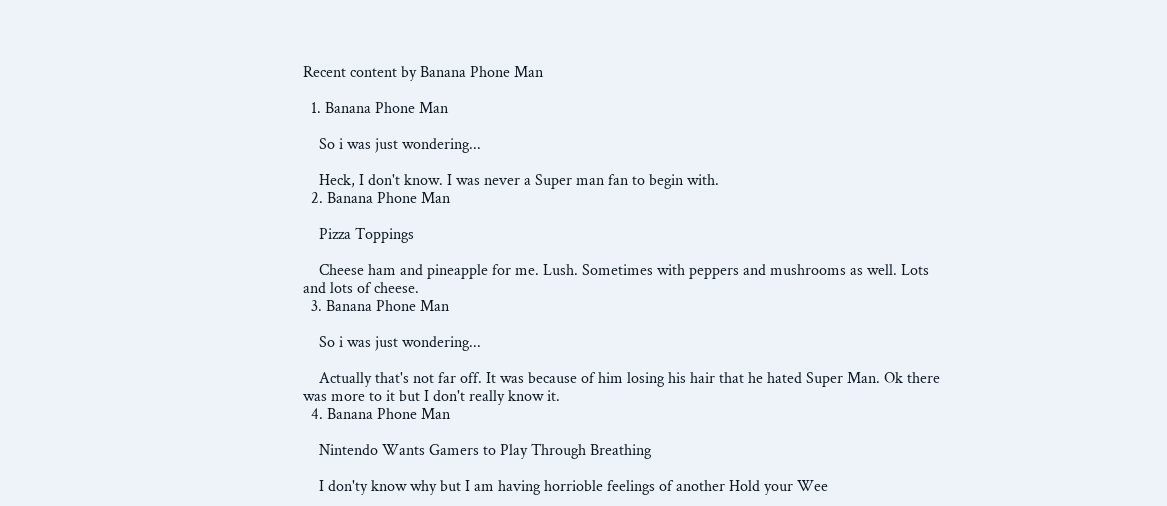Recent content by Banana Phone Man

  1. Banana Phone Man

    So i was just wondering...

    Heck, I don't know. I was never a Super man fan to begin with.
  2. Banana Phone Man

    Pizza Toppings

    Cheese ham and pineapple for me. Lush. Sometimes with peppers and mushrooms as well. Lots and lots of cheese.
  3. Banana Phone Man

    So i was just wondering...

    Actually that's not far off. It was because of him losing his hair that he hated Super Man. Ok there was more to it but I don't really know it.
  4. Banana Phone Man

    Nintendo Wants Gamers to Play Through Breathing

    I don'ty know why but I am having horrioble feelings of another Hold your Wee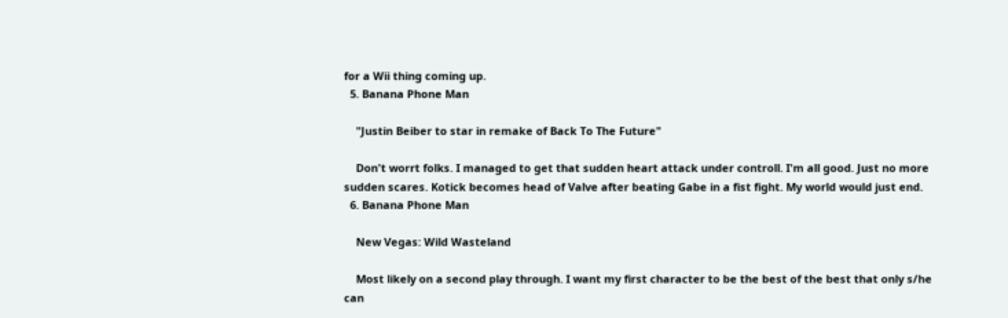for a Wii thing coming up.
  5. Banana Phone Man

    "Justin Beiber to star in remake of Back To The Future"

    Don't worrt folks. I managed to get that sudden heart attack under controll. I'm all good. Just no more sudden scares. Kotick becomes head of Valve after beating Gabe in a fist fight. My world would just end.
  6. Banana Phone Man

    New Vegas: Wild Wasteland

    Most likely on a second play through. I want my first character to be the best of the best that only s/he can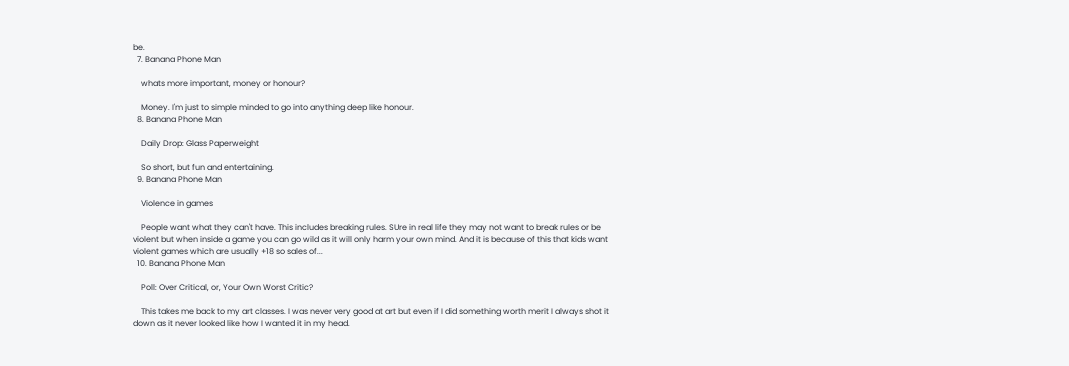be.
  7. Banana Phone Man

    whats more important, money or honour?

    Money. I'm just to simple minded to go into anything deep like honour.
  8. Banana Phone Man

    Daily Drop: Glass Paperweight

    So short, but fun and entertaining.
  9. Banana Phone Man

    Violence in games

    People want what they can't have. This includes breaking rules. SUre in real life they may not want to break rules or be violent but when inside a game you can go wild as it will only harm your own mind. And it is because of this that kids want violent games which are usually +18 so sales of...
  10. Banana Phone Man

    Poll: Over Critical, or, Your Own Worst Critic?

    This takes me back to my art classes. I was never very good at art but even if I did something worth merit I always shot it down as it never looked like how I wanted it in my head.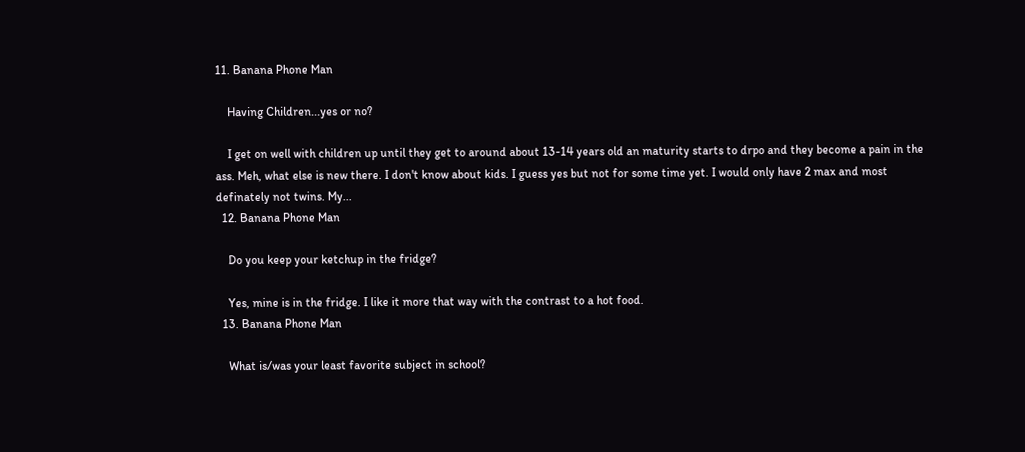11. Banana Phone Man

    Having Children...yes or no?

    I get on well with children up until they get to around about 13-14 years old an maturity starts to drpo and they become a pain in the ass. Meh, what else is new there. I don't know about kids. I guess yes but not for some time yet. I would only have 2 max and most definately not twins. My...
  12. Banana Phone Man

    Do you keep your ketchup in the fridge?

    Yes, mine is in the fridge. I like it more that way with the contrast to a hot food.
  13. Banana Phone Man

    What is/was your least favorite subject in school?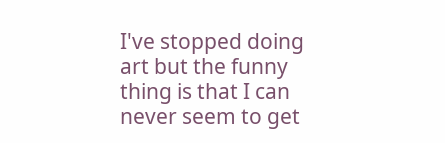I've stopped doing art but the funny thing is that I can never seem to get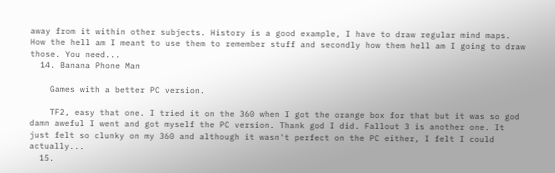away from it within other subjects. History is a good example, I have to draw regular mind maps. How the hell am I meant to use them to remember stuff and secondly how them hell am I going to draw those. You need...
  14. Banana Phone Man

    Games with a better PC version.

    TF2, easy that one. I tried it on the 360 when I got the orange box for that but it was so god damn aweful I went and got myself the PC version. Thank god I did. Fallout 3 is another one. It just felt so clunky on my 360 and although it wasn't perfect on the PC either, I felt I could actually...
  15.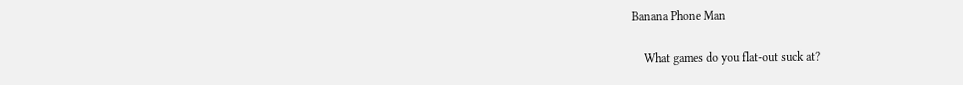Banana Phone Man

    What games do you flat-out suck at?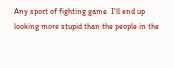Any sport of fighting game. I'll end up looking more stupid than the people in the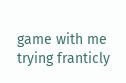game with me trying franticly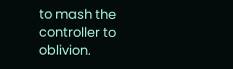to mash the controller to oblivion.